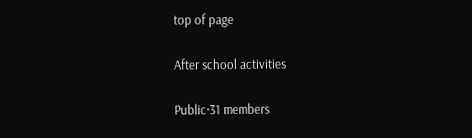top of page

After school activities

Public·31 members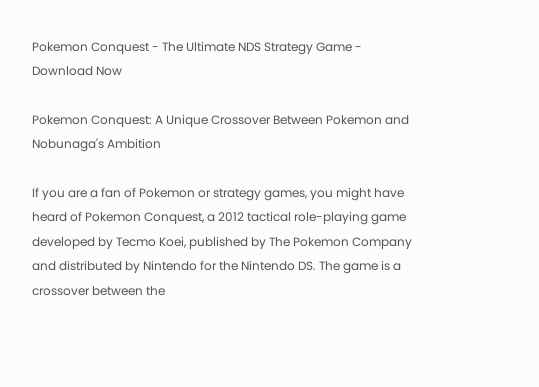Pokemon Conquest - The Ultimate NDS Strategy Game - Download Now

Pokemon Conquest: A Unique Crossover Between Pokemon and Nobunaga's Ambition

If you are a fan of Pokemon or strategy games, you might have heard of Pokemon Conquest, a 2012 tactical role-playing game developed by Tecmo Koei, published by The Pokemon Company and distributed by Nintendo for the Nintendo DS. The game is a crossover between the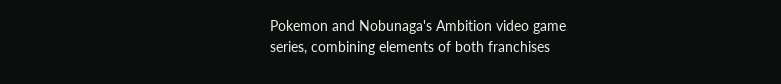Pokemon and Nobunaga's Ambition video game series, combining elements of both franchises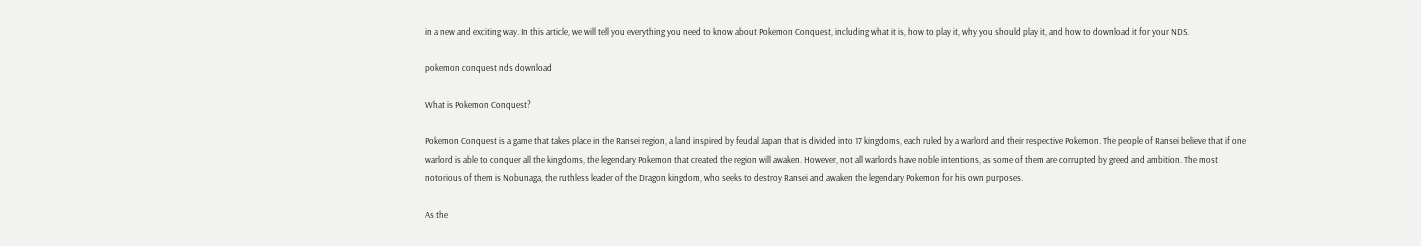in a new and exciting way. In this article, we will tell you everything you need to know about Pokemon Conquest, including what it is, how to play it, why you should play it, and how to download it for your NDS.

pokemon conquest nds download

What is Pokemon Conquest?

Pokemon Conquest is a game that takes place in the Ransei region, a land inspired by feudal Japan that is divided into 17 kingdoms, each ruled by a warlord and their respective Pokemon. The people of Ransei believe that if one warlord is able to conquer all the kingdoms, the legendary Pokemon that created the region will awaken. However, not all warlords have noble intentions, as some of them are corrupted by greed and ambition. The most notorious of them is Nobunaga, the ruthless leader of the Dragon kingdom, who seeks to destroy Ransei and awaken the legendary Pokemon for his own purposes.

As the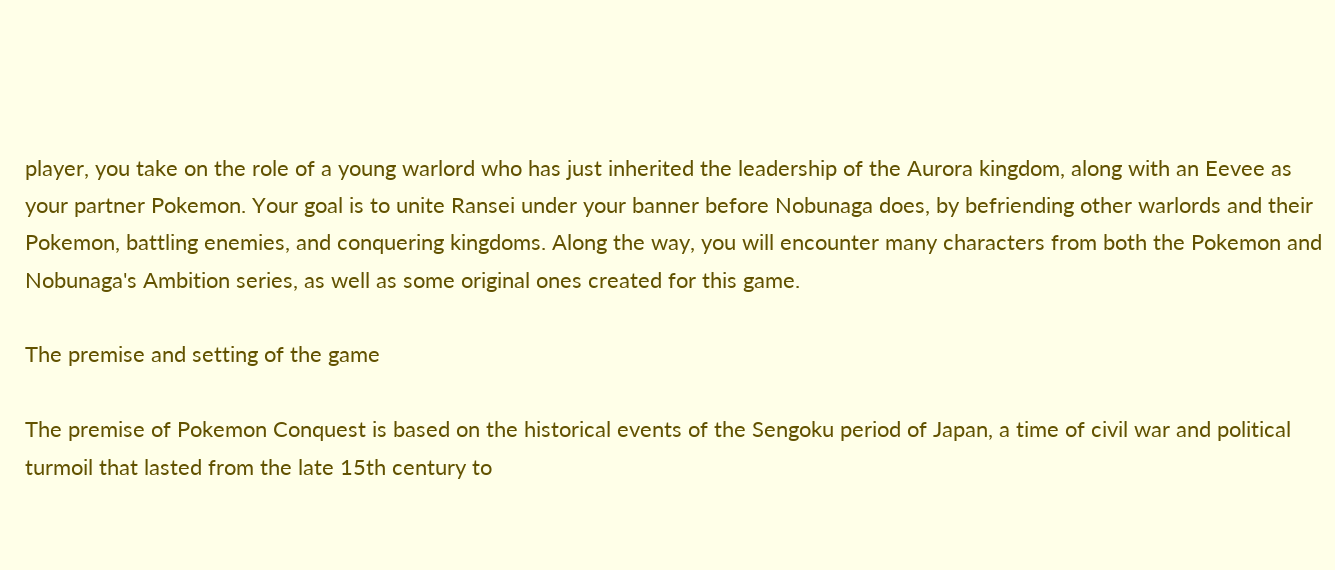player, you take on the role of a young warlord who has just inherited the leadership of the Aurora kingdom, along with an Eevee as your partner Pokemon. Your goal is to unite Ransei under your banner before Nobunaga does, by befriending other warlords and their Pokemon, battling enemies, and conquering kingdoms. Along the way, you will encounter many characters from both the Pokemon and Nobunaga's Ambition series, as well as some original ones created for this game.

The premise and setting of the game

The premise of Pokemon Conquest is based on the historical events of the Sengoku period of Japan, a time of civil war and political turmoil that lasted from the late 15th century to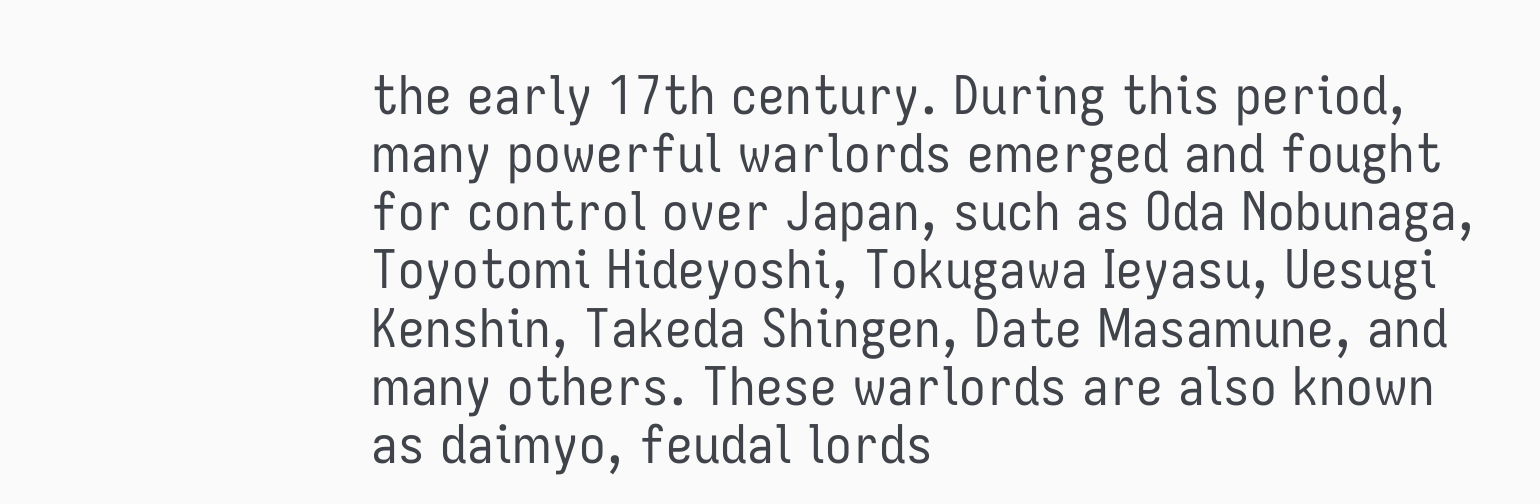the early 17th century. During this period, many powerful warlords emerged and fought for control over Japan, such as Oda Nobunaga, Toyotomi Hideyoshi, Tokugawa Ieyasu, Uesugi Kenshin, Takeda Shingen, Date Masamune, and many others. These warlords are also known as daimyo, feudal lords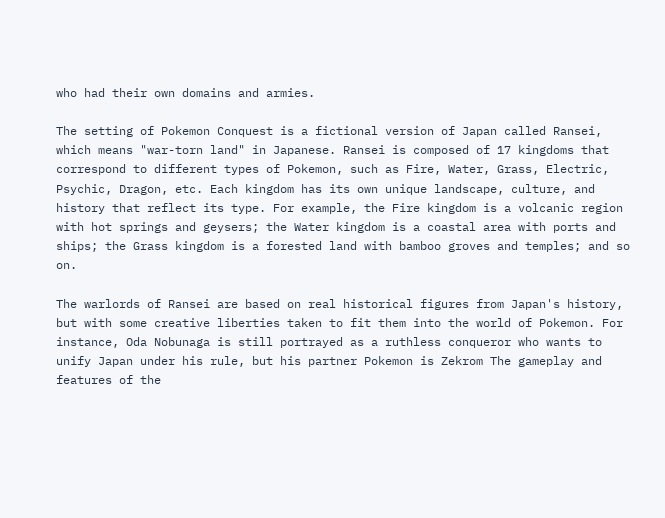who had their own domains and armies.

The setting of Pokemon Conquest is a fictional version of Japan called Ransei, which means "war-torn land" in Japanese. Ransei is composed of 17 kingdoms that correspond to different types of Pokemon, such as Fire, Water, Grass, Electric, Psychic, Dragon, etc. Each kingdom has its own unique landscape, culture, and history that reflect its type. For example, the Fire kingdom is a volcanic region with hot springs and geysers; the Water kingdom is a coastal area with ports and ships; the Grass kingdom is a forested land with bamboo groves and temples; and so on.

The warlords of Ransei are based on real historical figures from Japan's history, but with some creative liberties taken to fit them into the world of Pokemon. For instance, Oda Nobunaga is still portrayed as a ruthless conqueror who wants to unify Japan under his rule, but his partner Pokemon is Zekrom The gameplay and features of the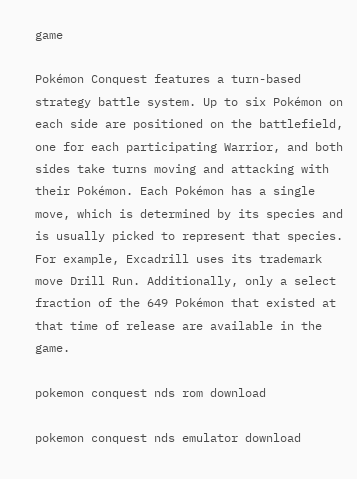game

Pokémon Conquest features a turn-based strategy battle system. Up to six Pokémon on each side are positioned on the battlefield, one for each participating Warrior, and both sides take turns moving and attacking with their Pokémon. Each Pokémon has a single move, which is determined by its species and is usually picked to represent that species. For example, Excadrill uses its trademark move Drill Run. Additionally, only a select fraction of the 649 Pokémon that existed at that time of release are available in the game.

pokemon conquest nds rom download

pokemon conquest nds emulator download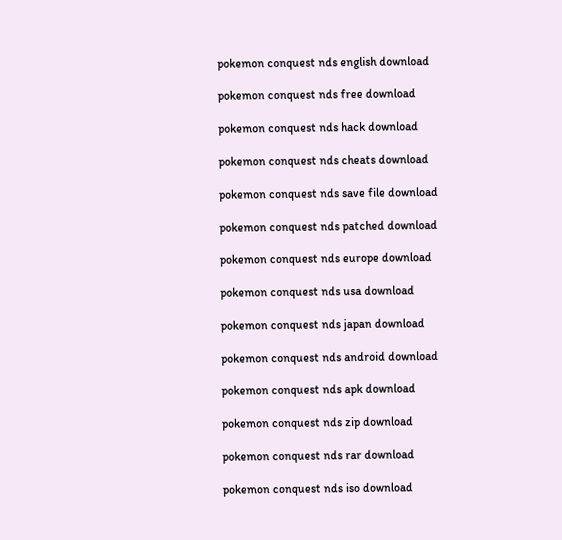pokemon conquest nds english download

pokemon conquest nds free download

pokemon conquest nds hack download

pokemon conquest nds cheats download

pokemon conquest nds save file download

pokemon conquest nds patched download

pokemon conquest nds europe download

pokemon conquest nds usa download

pokemon conquest nds japan download

pokemon conquest nds android download

pokemon conquest nds apk download

pokemon conquest nds zip download

pokemon conquest nds rar download

pokemon conquest nds iso download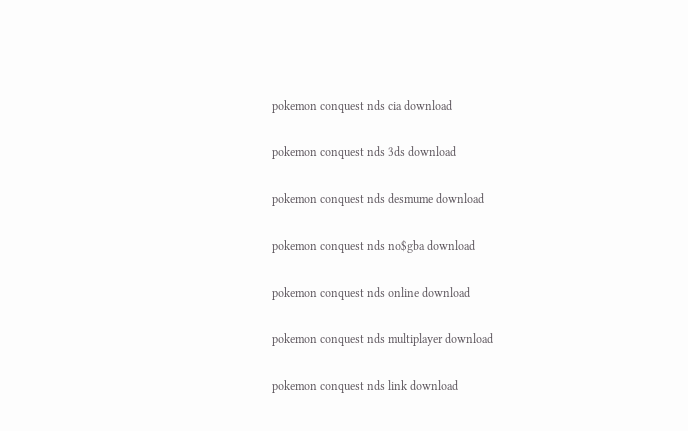pokemon conquest nds cia download

pokemon conquest nds 3ds download

pokemon conquest nds desmume download

pokemon conquest nds no$gba download

pokemon conquest nds online download

pokemon conquest nds multiplayer download

pokemon conquest nds link download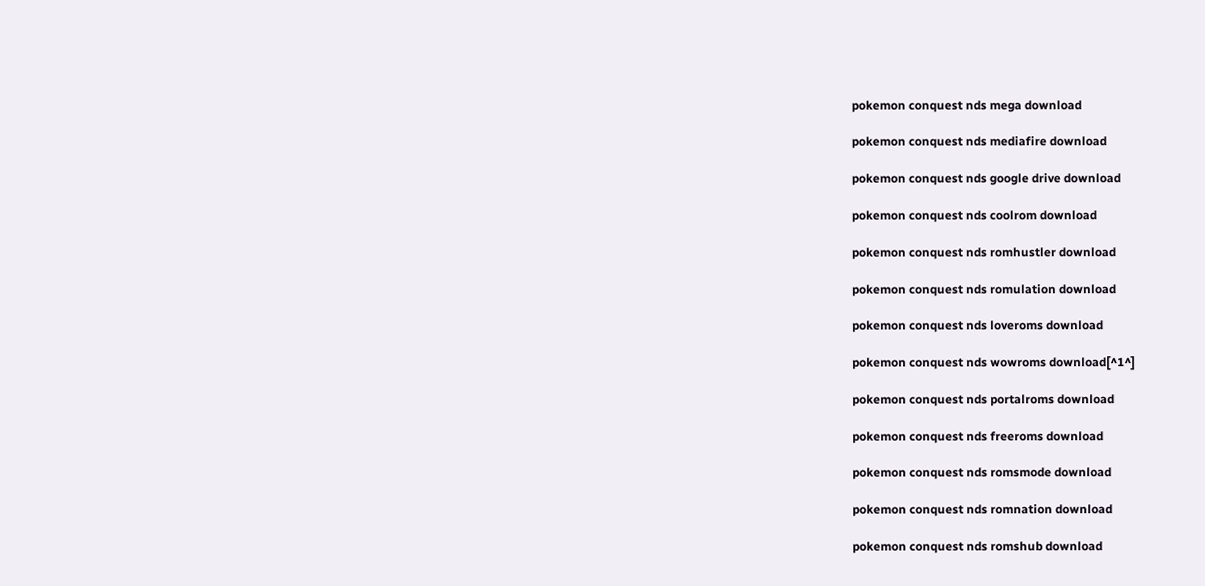pokemon conquest nds mega download

pokemon conquest nds mediafire download

pokemon conquest nds google drive download

pokemon conquest nds coolrom download

pokemon conquest nds romhustler download

pokemon conquest nds romulation download

pokemon conquest nds loveroms download

pokemon conquest nds wowroms download[^1^]

pokemon conquest nds portalroms download

pokemon conquest nds freeroms download

pokemon conquest nds romsmode download

pokemon conquest nds romnation download

pokemon conquest nds romshub download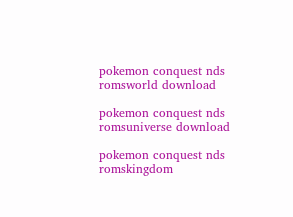pokemon conquest nds romsworld download

pokemon conquest nds romsuniverse download

pokemon conquest nds romskingdom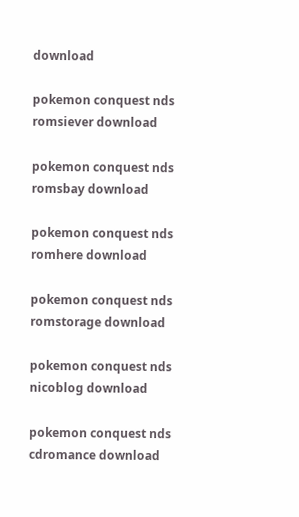download

pokemon conquest nds romsiever download

pokemon conquest nds romsbay download

pokemon conquest nds romhere download

pokemon conquest nds romstorage download

pokemon conquest nds nicoblog download

pokemon conquest nds cdromance download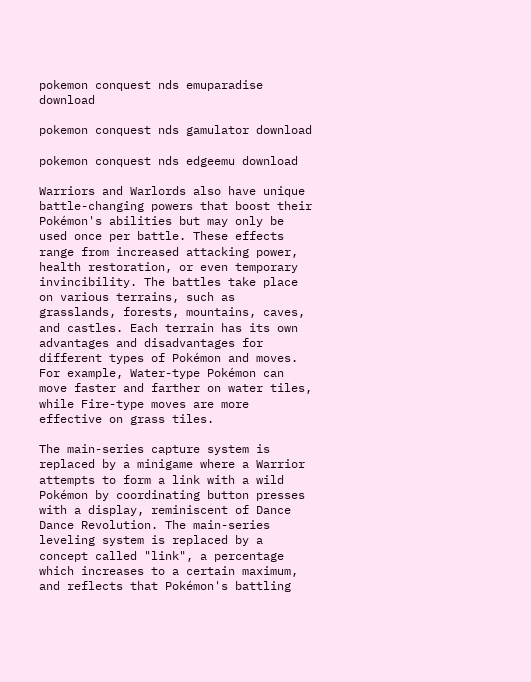pokemon conquest nds emuparadise download

pokemon conquest nds gamulator download

pokemon conquest nds edgeemu download

Warriors and Warlords also have unique battle-changing powers that boost their Pokémon's abilities but may only be used once per battle. These effects range from increased attacking power, health restoration, or even temporary invincibility. The battles take place on various terrains, such as grasslands, forests, mountains, caves, and castles. Each terrain has its own advantages and disadvantages for different types of Pokémon and moves. For example, Water-type Pokémon can move faster and farther on water tiles, while Fire-type moves are more effective on grass tiles.

The main-series capture system is replaced by a minigame where a Warrior attempts to form a link with a wild Pokémon by coordinating button presses with a display, reminiscent of Dance Dance Revolution. The main-series leveling system is replaced by a concept called "link", a percentage which increases to a certain maximum, and reflects that Pokémon's battling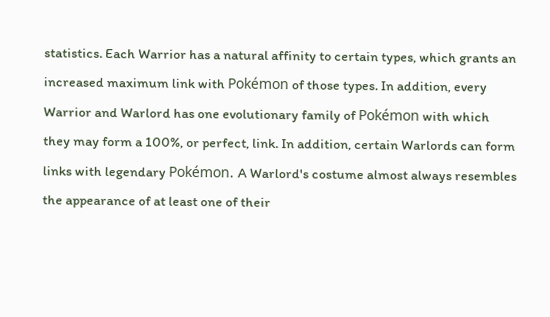statistics. Each Warrior has a natural affinity to certain types, which grants an increased maximum link with Pokémon of those types. In addition, every Warrior and Warlord has one evolutionary family of Pokémon with which they may form a 100%, or perfect, link. In addition, certain Warlords can form links with legendary Pokémon. A Warlord's costume almost always resembles the appearance of at least one of their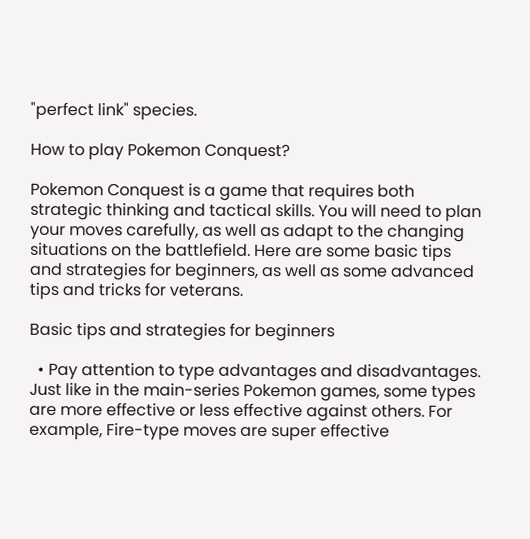"perfect link" species.

How to play Pokemon Conquest?

Pokemon Conquest is a game that requires both strategic thinking and tactical skills. You will need to plan your moves carefully, as well as adapt to the changing situations on the battlefield. Here are some basic tips and strategies for beginners, as well as some advanced tips and tricks for veterans.

Basic tips and strategies for beginners

  • Pay attention to type advantages and disadvantages. Just like in the main-series Pokemon games, some types are more effective or less effective against others. For example, Fire-type moves are super effective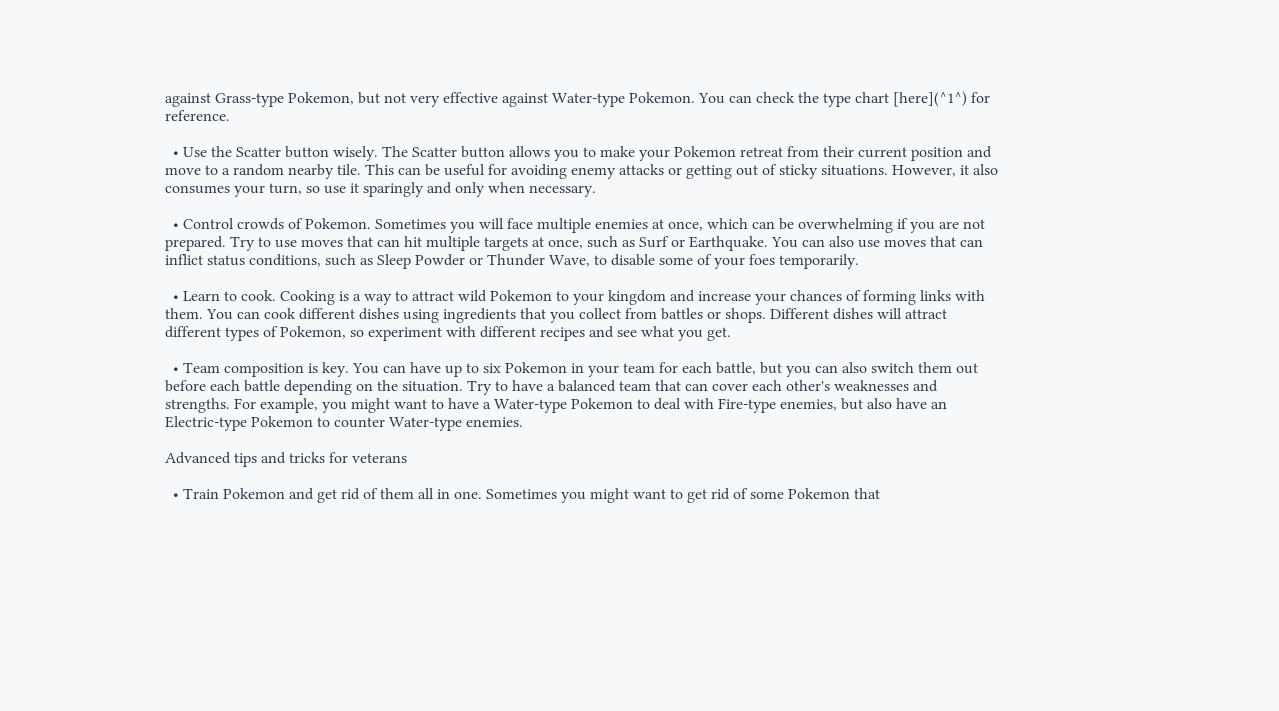against Grass-type Pokemon, but not very effective against Water-type Pokemon. You can check the type chart [here](^1^) for reference.

  • Use the Scatter button wisely. The Scatter button allows you to make your Pokemon retreat from their current position and move to a random nearby tile. This can be useful for avoiding enemy attacks or getting out of sticky situations. However, it also consumes your turn, so use it sparingly and only when necessary.

  • Control crowds of Pokemon. Sometimes you will face multiple enemies at once, which can be overwhelming if you are not prepared. Try to use moves that can hit multiple targets at once, such as Surf or Earthquake. You can also use moves that can inflict status conditions, such as Sleep Powder or Thunder Wave, to disable some of your foes temporarily.

  • Learn to cook. Cooking is a way to attract wild Pokemon to your kingdom and increase your chances of forming links with them. You can cook different dishes using ingredients that you collect from battles or shops. Different dishes will attract different types of Pokemon, so experiment with different recipes and see what you get.

  • Team composition is key. You can have up to six Pokemon in your team for each battle, but you can also switch them out before each battle depending on the situation. Try to have a balanced team that can cover each other's weaknesses and strengths. For example, you might want to have a Water-type Pokemon to deal with Fire-type enemies, but also have an Electric-type Pokemon to counter Water-type enemies.

Advanced tips and tricks for veterans

  • Train Pokemon and get rid of them all in one. Sometimes you might want to get rid of some Pokemon that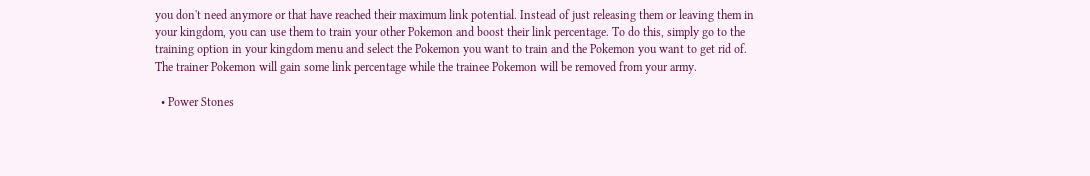you don't need anymore or that have reached their maximum link potential. Instead of just releasing them or leaving them in your kingdom, you can use them to train your other Pokemon and boost their link percentage. To do this, simply go to the training option in your kingdom menu and select the Pokemon you want to train and the Pokemon you want to get rid of. The trainer Pokemon will gain some link percentage while the trainee Pokemon will be removed from your army.

  • Power Stones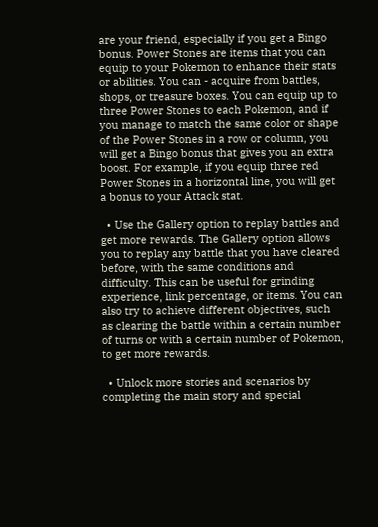are your friend, especially if you get a Bingo bonus. Power Stones are items that you can equip to your Pokemon to enhance their stats or abilities. You can - acquire from battles, shops, or treasure boxes. You can equip up to three Power Stones to each Pokemon, and if you manage to match the same color or shape of the Power Stones in a row or column, you will get a Bingo bonus that gives you an extra boost. For example, if you equip three red Power Stones in a horizontal line, you will get a bonus to your Attack stat.

  • Use the Gallery option to replay battles and get more rewards. The Gallery option allows you to replay any battle that you have cleared before, with the same conditions and difficulty. This can be useful for grinding experience, link percentage, or items. You can also try to achieve different objectives, such as clearing the battle within a certain number of turns or with a certain number of Pokemon, to get more rewards.

  • Unlock more stories and scenarios by completing the main story and special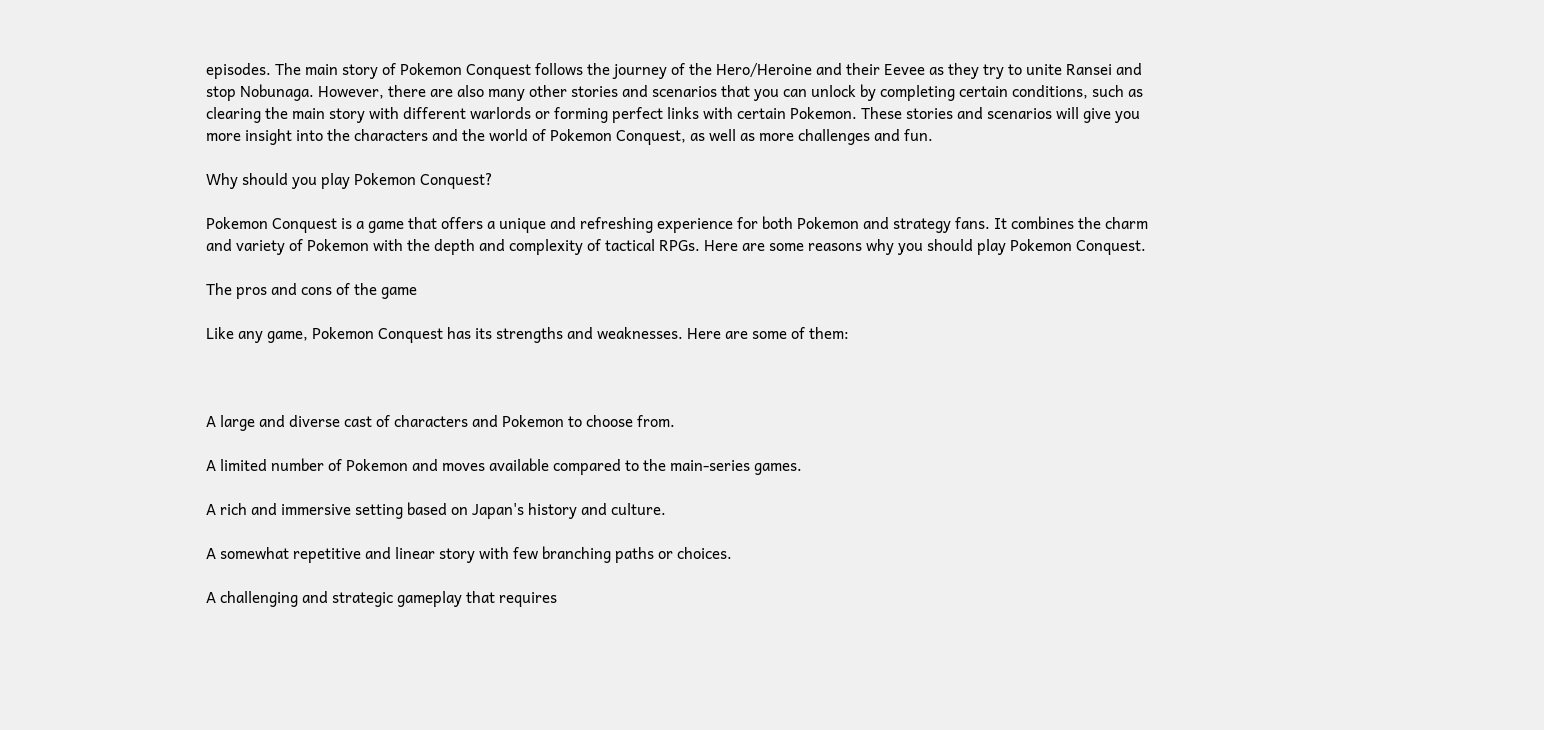episodes. The main story of Pokemon Conquest follows the journey of the Hero/Heroine and their Eevee as they try to unite Ransei and stop Nobunaga. However, there are also many other stories and scenarios that you can unlock by completing certain conditions, such as clearing the main story with different warlords or forming perfect links with certain Pokemon. These stories and scenarios will give you more insight into the characters and the world of Pokemon Conquest, as well as more challenges and fun.

Why should you play Pokemon Conquest?

Pokemon Conquest is a game that offers a unique and refreshing experience for both Pokemon and strategy fans. It combines the charm and variety of Pokemon with the depth and complexity of tactical RPGs. Here are some reasons why you should play Pokemon Conquest.

The pros and cons of the game

Like any game, Pokemon Conquest has its strengths and weaknesses. Here are some of them:



A large and diverse cast of characters and Pokemon to choose from.

A limited number of Pokemon and moves available compared to the main-series games.

A rich and immersive setting based on Japan's history and culture.

A somewhat repetitive and linear story with few branching paths or choices.

A challenging and strategic gameplay that requires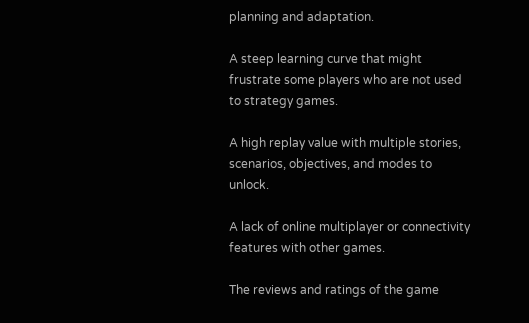planning and adaptation.

A steep learning curve that might frustrate some players who are not used to strategy games.

A high replay value with multiple stories, scenarios, objectives, and modes to unlock.

A lack of online multiplayer or connectivity features with other games.

The reviews and ratings of the game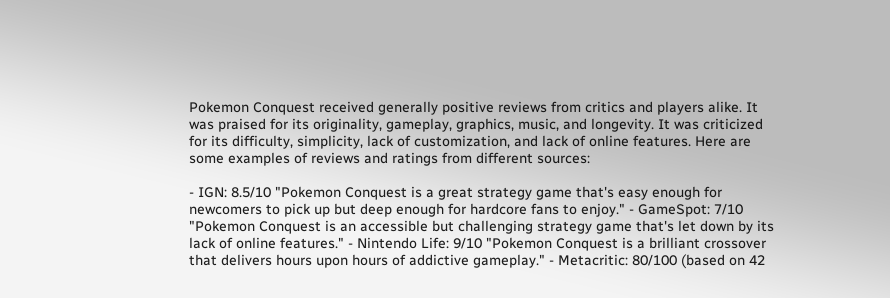Pokemon Conquest received generally positive reviews from critics and players alike. It was praised for its originality, gameplay, graphics, music, and longevity. It was criticized for its difficulty, simplicity, lack of customization, and lack of online features. Here are some examples of reviews and ratings from different sources:

- IGN: 8.5/10 "Pokemon Conquest is a great strategy game that's easy enough for newcomers to pick up but deep enough for hardcore fans to enjoy." - GameSpot: 7/10 "Pokemon Conquest is an accessible but challenging strategy game that's let down by its lack of online features." - Nintendo Life: 9/10 "Pokemon Conquest is a brilliant crossover that delivers hours upon hours of addictive gameplay." - Metacritic: 80/100 (based on 42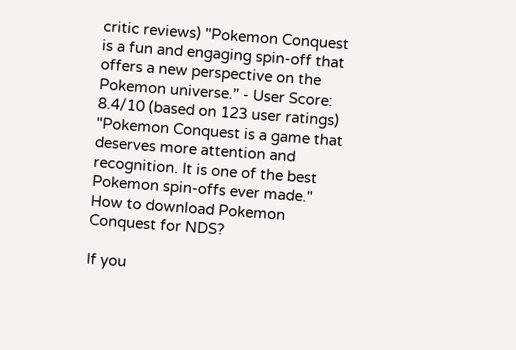critic reviews) "Pokemon Conquest is a fun and engaging spin-off that offers a new perspective on the Pokemon universe." - User Score: 8.4/10 (based on 123 user ratings) "Pokemon Conquest is a game that deserves more attention and recognition. It is one of the best Pokemon spin-offs ever made." How to download Pokemon Conquest for NDS?

If you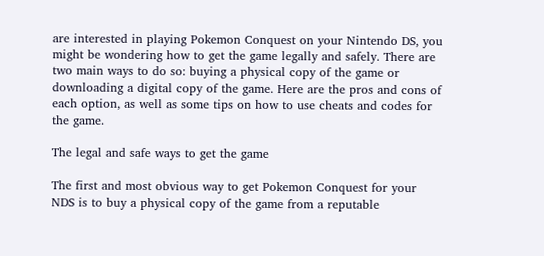are interested in playing Pokemon Conquest on your Nintendo DS, you might be wondering how to get the game legally and safely. There are two main ways to do so: buying a physical copy of the game or downloading a digital copy of the game. Here are the pros and cons of each option, as well as some tips on how to use cheats and codes for the game.

The legal and safe ways to get the game

The first and most obvious way to get Pokemon Conquest for your NDS is to buy a physical copy of the game from a reputable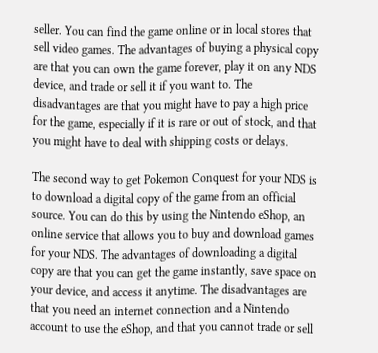seller. You can find the game online or in local stores that sell video games. The advantages of buying a physical copy are that you can own the game forever, play it on any NDS device, and trade or sell it if you want to. The disadvantages are that you might have to pay a high price for the game, especially if it is rare or out of stock, and that you might have to deal with shipping costs or delays.

The second way to get Pokemon Conquest for your NDS is to download a digital copy of the game from an official source. You can do this by using the Nintendo eShop, an online service that allows you to buy and download games for your NDS. The advantages of downloading a digital copy are that you can get the game instantly, save space on your device, and access it anytime. The disadvantages are that you need an internet connection and a Nintendo account to use the eShop, and that you cannot trade or sell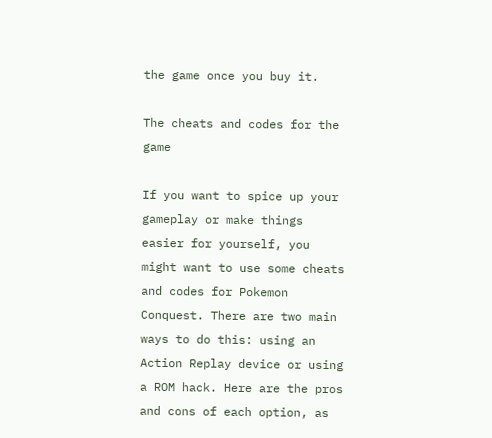the game once you buy it.

The cheats and codes for the game

If you want to spice up your gameplay or make things easier for yourself, you might want to use some cheats and codes for Pokemon Conquest. There are two main ways to do this: using an Action Replay device or using a ROM hack. Here are the pros and cons of each option, as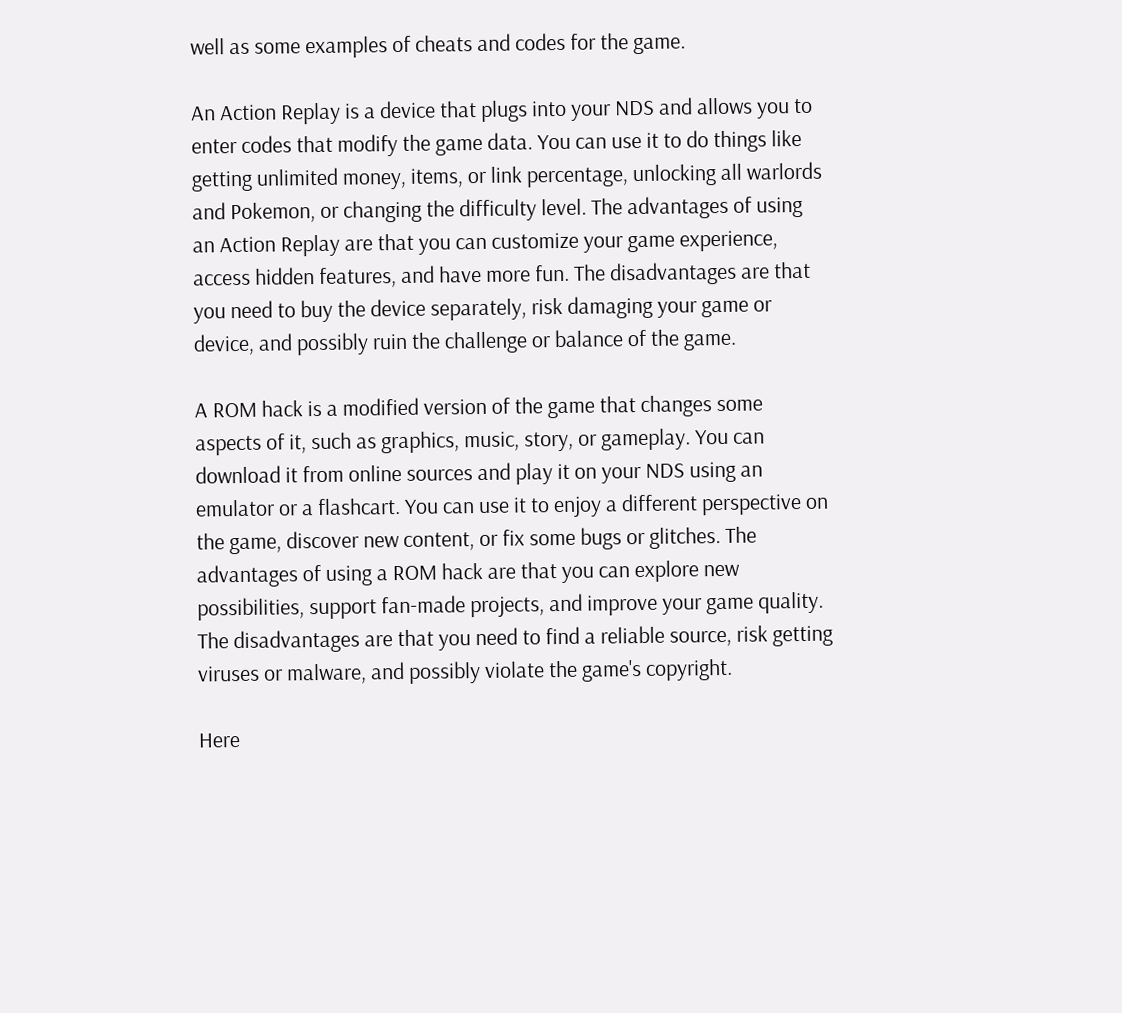well as some examples of cheats and codes for the game.

An Action Replay is a device that plugs into your NDS and allows you to enter codes that modify the game data. You can use it to do things like getting unlimited money, items, or link percentage, unlocking all warlords and Pokemon, or changing the difficulty level. The advantages of using an Action Replay are that you can customize your game experience, access hidden features, and have more fun. The disadvantages are that you need to buy the device separately, risk damaging your game or device, and possibly ruin the challenge or balance of the game.

A ROM hack is a modified version of the game that changes some aspects of it, such as graphics, music, story, or gameplay. You can download it from online sources and play it on your NDS using an emulator or a flashcart. You can use it to enjoy a different perspective on the game, discover new content, or fix some bugs or glitches. The advantages of using a ROM hack are that you can explore new possibilities, support fan-made projects, and improve your game quality. The disadvantages are that you need to find a reliable source, risk getting viruses or malware, and possibly violate the game's copyright.

Here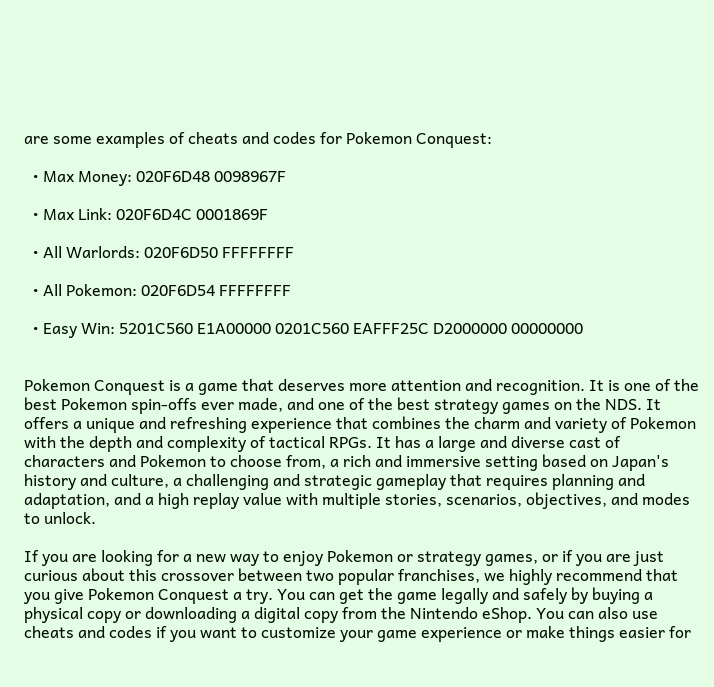are some examples of cheats and codes for Pokemon Conquest:

  • Max Money: 020F6D48 0098967F

  • Max Link: 020F6D4C 0001869F

  • All Warlords: 020F6D50 FFFFFFFF

  • All Pokemon: 020F6D54 FFFFFFFF

  • Easy Win: 5201C560 E1A00000 0201C560 EAFFF25C D2000000 00000000


Pokemon Conquest is a game that deserves more attention and recognition. It is one of the best Pokemon spin-offs ever made, and one of the best strategy games on the NDS. It offers a unique and refreshing experience that combines the charm and variety of Pokemon with the depth and complexity of tactical RPGs. It has a large and diverse cast of characters and Pokemon to choose from, a rich and immersive setting based on Japan's history and culture, a challenging and strategic gameplay that requires planning and adaptation, and a high replay value with multiple stories, scenarios, objectives, and modes to unlock.

If you are looking for a new way to enjoy Pokemon or strategy games, or if you are just curious about this crossover between two popular franchises, we highly recommend that you give Pokemon Conquest a try. You can get the game legally and safely by buying a physical copy or downloading a digital copy from the Nintendo eShop. You can also use cheats and codes if you want to customize your game experience or make things easier for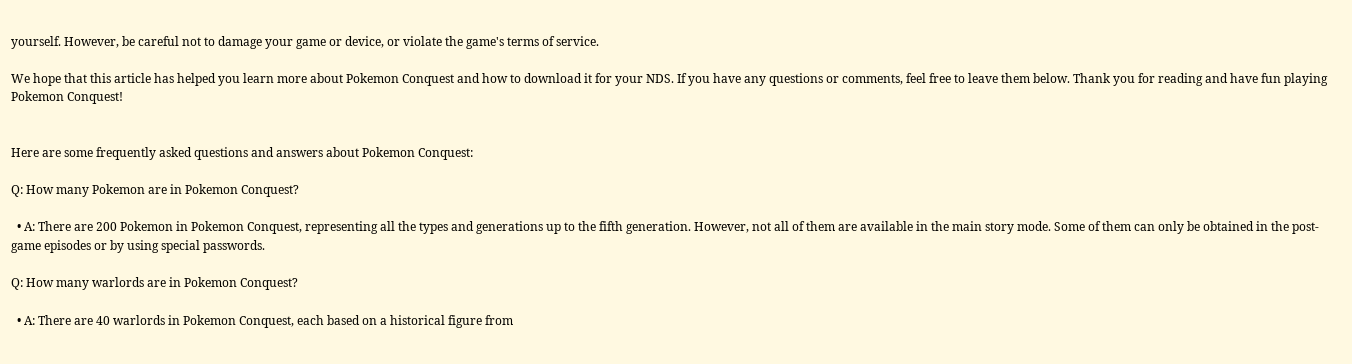yourself. However, be careful not to damage your game or device, or violate the game's terms of service.

We hope that this article has helped you learn more about Pokemon Conquest and how to download it for your NDS. If you have any questions or comments, feel free to leave them below. Thank you for reading and have fun playing Pokemon Conquest!


Here are some frequently asked questions and answers about Pokemon Conquest:

Q: How many Pokemon are in Pokemon Conquest?

  • A: There are 200 Pokemon in Pokemon Conquest, representing all the types and generations up to the fifth generation. However, not all of them are available in the main story mode. Some of them can only be obtained in the post-game episodes or by using special passwords.

Q: How many warlords are in Pokemon Conquest?

  • A: There are 40 warlords in Pokemon Conquest, each based on a historical figure from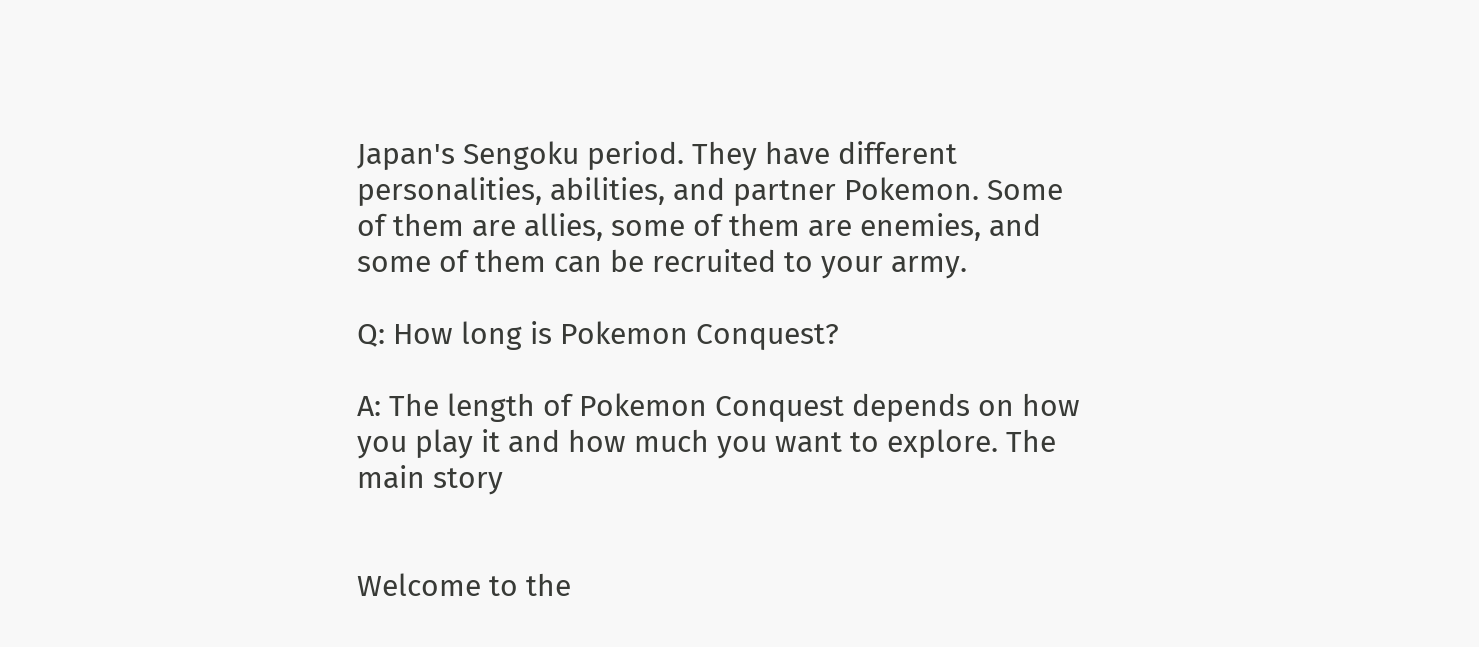Japan's Sengoku period. They have different personalities, abilities, and partner Pokemon. Some of them are allies, some of them are enemies, and some of them can be recruited to your army.

Q: How long is Pokemon Conquest?

A: The length of Pokemon Conquest depends on how you play it and how much you want to explore. The main story


Welcome to the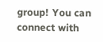group! You can connect with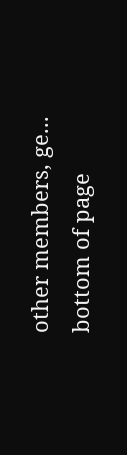other members, ge...
bottom of page